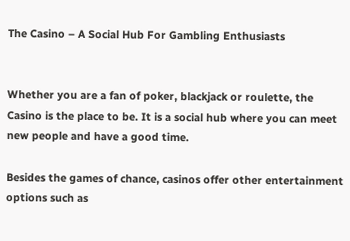The Casino – A Social Hub For Gambling Enthusiasts


Whether you are a fan of poker, blackjack or roulette, the Casino is the place to be. It is a social hub where you can meet new people and have a good time.

Besides the games of chance, casinos offer other entertainment options such as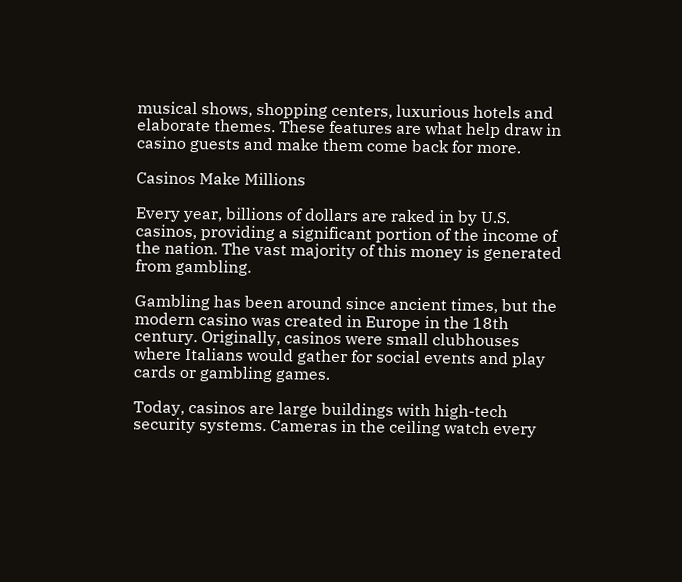musical shows, shopping centers, luxurious hotels and elaborate themes. These features are what help draw in casino guests and make them come back for more.

Casinos Make Millions

Every year, billions of dollars are raked in by U.S. casinos, providing a significant portion of the income of the nation. The vast majority of this money is generated from gambling.

Gambling has been around since ancient times, but the modern casino was created in Europe in the 18th century. Originally, casinos were small clubhouses where Italians would gather for social events and play cards or gambling games.

Today, casinos are large buildings with high-tech security systems. Cameras in the ceiling watch every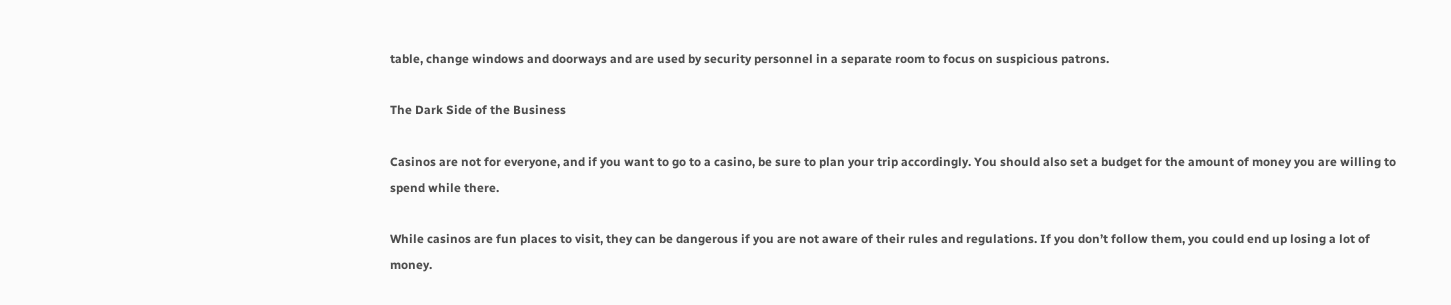table, change windows and doorways and are used by security personnel in a separate room to focus on suspicious patrons.

The Dark Side of the Business

Casinos are not for everyone, and if you want to go to a casino, be sure to plan your trip accordingly. You should also set a budget for the amount of money you are willing to spend while there.

While casinos are fun places to visit, they can be dangerous if you are not aware of their rules and regulations. If you don’t follow them, you could end up losing a lot of money.